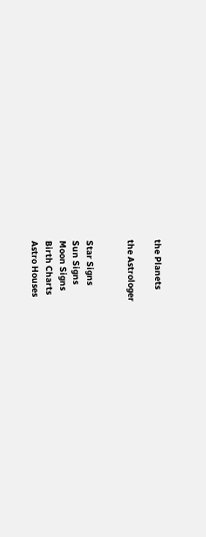the Planets

the Astrologer


Star Signs
Sun Signs
Moon Signs
Birth Charts
Astro Houses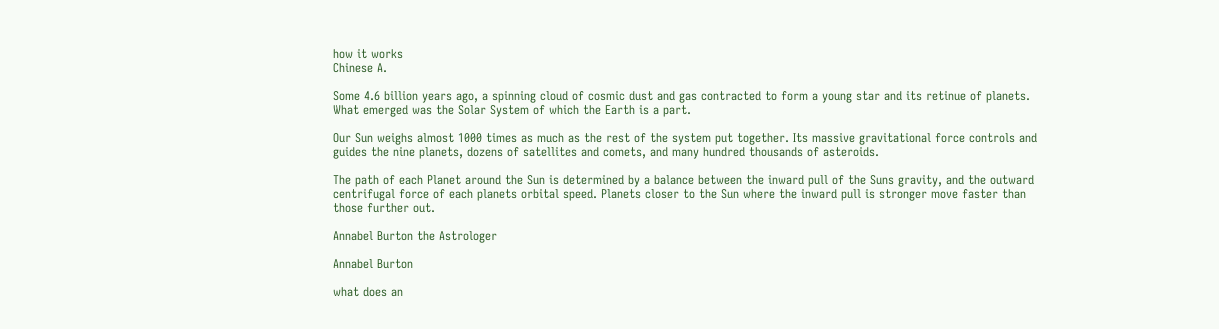how it works
Chinese A.

Some 4.6 billion years ago, a spinning cloud of cosmic dust and gas contracted to form a young star and its retinue of planets. What emerged was the Solar System of which the Earth is a part.

Our Sun weighs almost 1000 times as much as the rest of the system put together. Its massive gravitational force controls and guides the nine planets, dozens of satellites and comets, and many hundred thousands of asteroids.

The path of each Planet around the Sun is determined by a balance between the inward pull of the Suns gravity, and the outward centrifugal force of each planets orbital speed. Planets closer to the Sun where the inward pull is stronger move faster than those further out.

Annabel Burton the Astrologer

Annabel Burton

what does an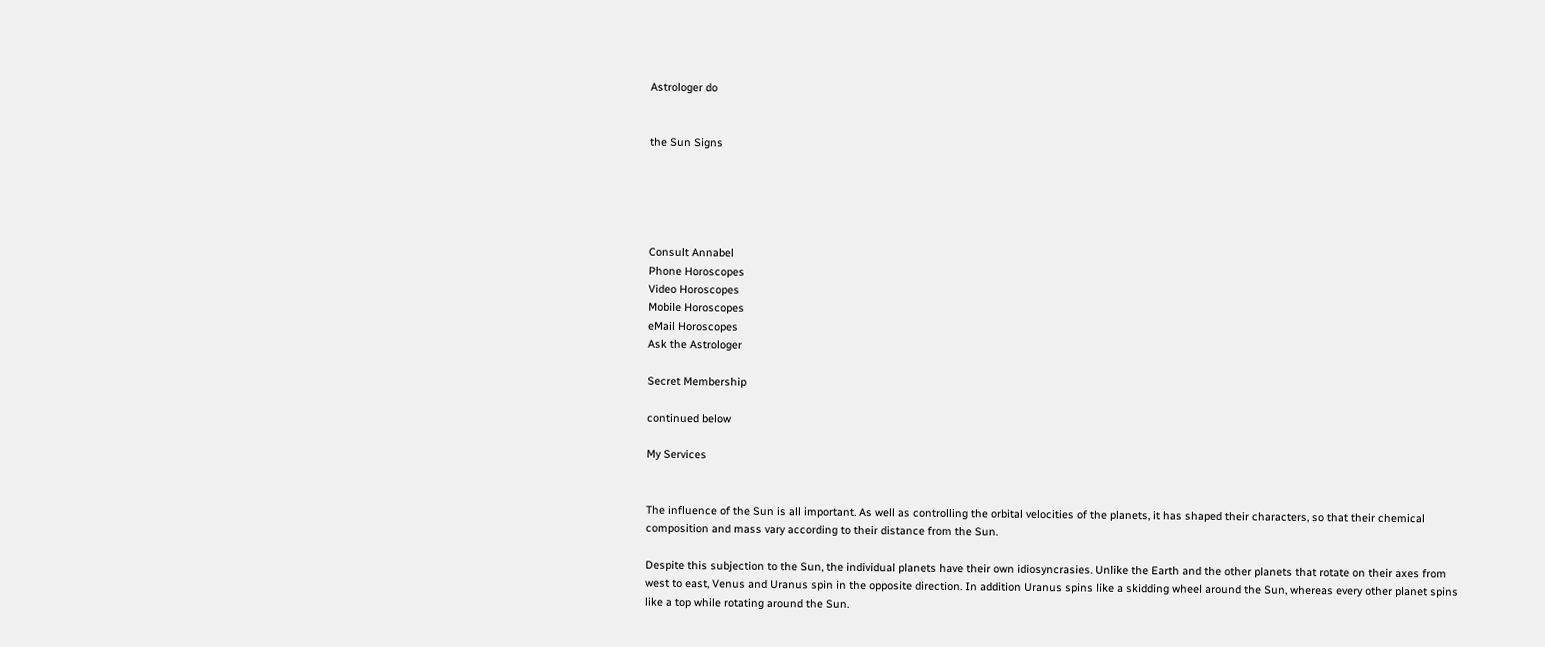Astrologer do


the Sun Signs





Consult Annabel
Phone Horoscopes
Video Horoscopes
Mobile Horoscopes
eMail Horoscopes
Ask the Astrologer

Secret Membership

continued below

My Services


The influence of the Sun is all important. As well as controlling the orbital velocities of the planets, it has shaped their characters, so that their chemical composition and mass vary according to their distance from the Sun.

Despite this subjection to the Sun, the individual planets have their own idiosyncrasies. Unlike the Earth and the other planets that rotate on their axes from west to east, Venus and Uranus spin in the opposite direction. In addition Uranus spins like a skidding wheel around the Sun, whereas every other planet spins like a top while rotating around the Sun.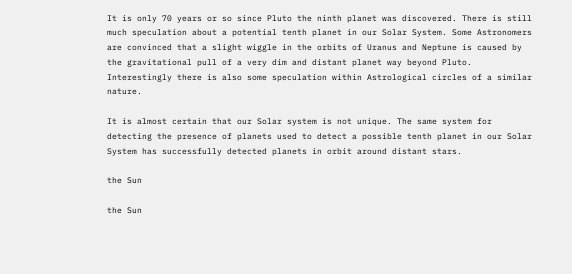It is only 70 years or so since Pluto the ninth planet was discovered. There is still much speculation about a potential tenth planet in our Solar System. Some Astronomers are convinced that a slight wiggle in the orbits of Uranus and Neptune is caused by the gravitational pull of a very dim and distant planet way beyond Pluto. Interestingly there is also some speculation within Astrological circles of a similar nature.

It is almost certain that our Solar system is not unique. The same system for detecting the presence of planets used to detect a possible tenth planet in our Solar System has successfully detected planets in orbit around distant stars.

the Sun

the Sun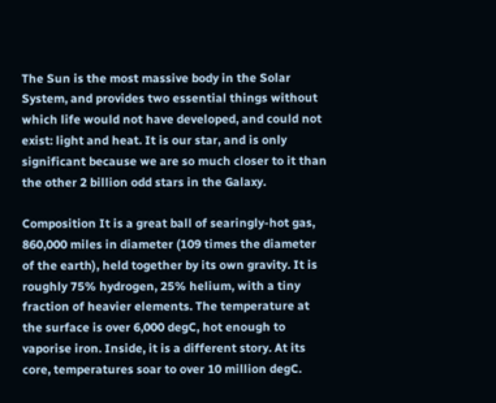The Sun is the most massive body in the Solar System, and provides two essential things without which life would not have developed, and could not exist: light and heat. It is our star, and is only significant because we are so much closer to it than the other 2 billion odd stars in the Galaxy.

Composition It is a great ball of searingly-hot gas, 860,000 miles in diameter (109 times the diameter of the earth), held together by its own gravity. It is roughly 75% hydrogen, 25% helium, with a tiny fraction of heavier elements. The temperature at the surface is over 6,000 degC, hot enough to vaporise iron. Inside, it is a different story. At its core, temperatures soar to over 10 million degC.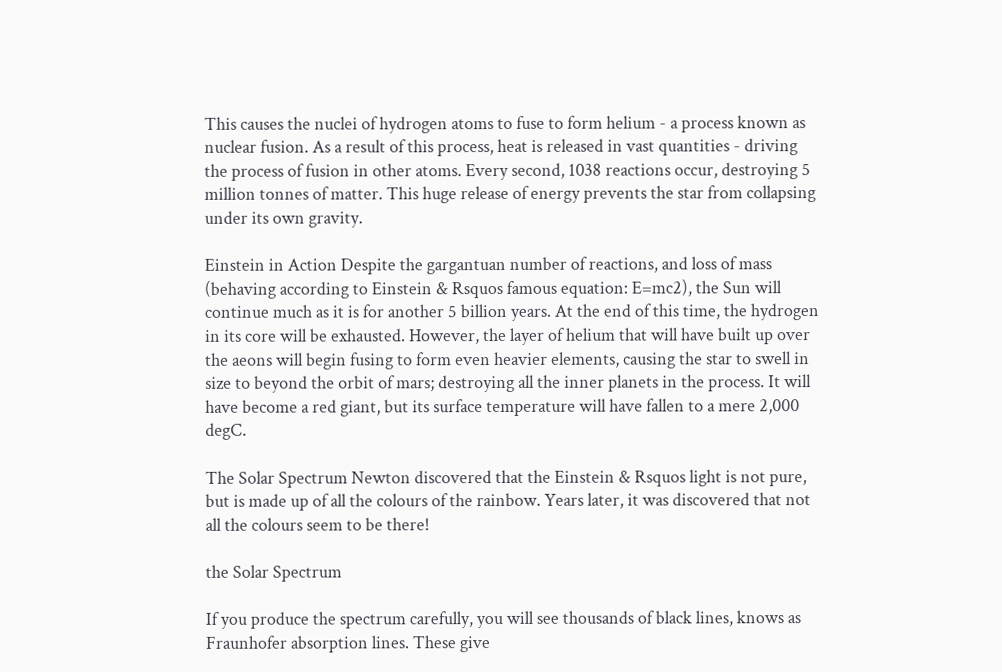This causes the nuclei of hydrogen atoms to fuse to form helium - a process known as nuclear fusion. As a result of this process, heat is released in vast quantities - driving the process of fusion in other atoms. Every second, 1038 reactions occur, destroying 5 million tonnes of matter. This huge release of energy prevents the star from collapsing under its own gravity.

Einstein in Action Despite the gargantuan number of reactions, and loss of mass (behaving according to Einstein & Rsquos famous equation: E=mc2), the Sun will continue much as it is for another 5 billion years. At the end of this time, the hydrogen in its core will be exhausted. However, the layer of helium that will have built up over the aeons will begin fusing to form even heavier elements, causing the star to swell in size to beyond the orbit of mars; destroying all the inner planets in the process. It will have become a red giant, but its surface temperature will have fallen to a mere 2,000 degC.

The Solar Spectrum Newton discovered that the Einstein & Rsquos light is not pure, but is made up of all the colours of the rainbow. Years later, it was discovered that not all the colours seem to be there!

the Solar Spectrum

If you produce the spectrum carefully, you will see thousands of black lines, knows as Fraunhofer absorption lines. These give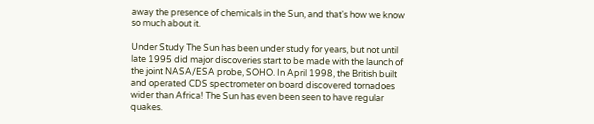away the presence of chemicals in the Sun, and that's how we know so much about it.

Under Study The Sun has been under study for years, but not until late 1995 did major discoveries start to be made with the launch of the joint NASA/ESA probe, SOHO. In April 1998, the British built and operated CDS spectrometer on board discovered tornadoes wider than Africa! The Sun has even been seen to have regular quakes.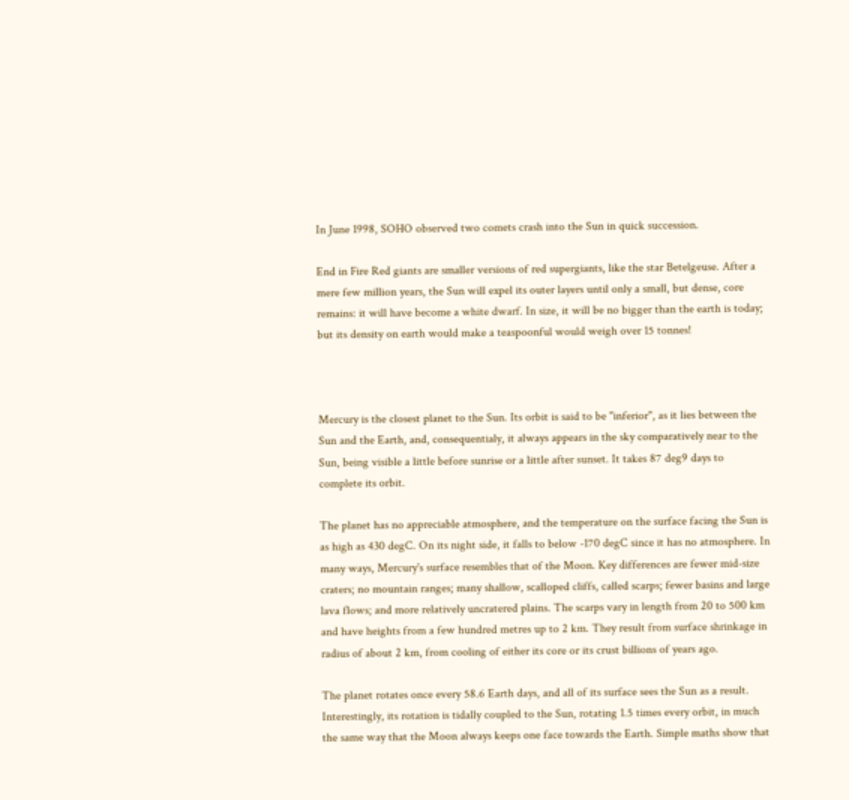In June 1998, SOHO observed two comets crash into the Sun in quick succession.

End in Fire Red giants are smaller versions of red supergiants, like the star Betelgeuse. After a mere few million years, the Sun will expel its outer layers until only a small, but dense, core remains: it will have become a white dwarf. In size, it will be no bigger than the earth is today; but its density on earth would make a teaspoonful would weigh over 15 tonnes!



Mercury is the closest planet to the Sun. Its orbit is said to be "inferior", as it lies between the Sun and the Earth, and, consequentialy, it always appears in the sky comparatively near to the Sun, being visible a little before sunrise or a little after sunset. It takes 87 deg9 days to complete its orbit.

The planet has no appreciable atmosphere, and the temperature on the surface facing the Sun is as high as 430 degC. On its night side, it falls to below -170 degC since it has no atmosphere. In many ways, Mercury's surface resembles that of the Moon. Key differences are fewer mid-size craters; no mountain ranges; many shallow, scalloped cliffs, called scarps; fewer basins and large lava flows; and more relatively uncratered plains. The scarps vary in length from 20 to 500 km and have heights from a few hundred metres up to 2 km. They result from surface shrinkage in radius of about 2 km, from cooling of either its core or its crust billions of years ago.

The planet rotates once every 58.6 Earth days, and all of its surface sees the Sun as a result. Interestingly, its rotation is tidally coupled to the Sun, rotating 1.5 times every orbit, in much the same way that the Moon always keeps one face towards the Earth. Simple maths show that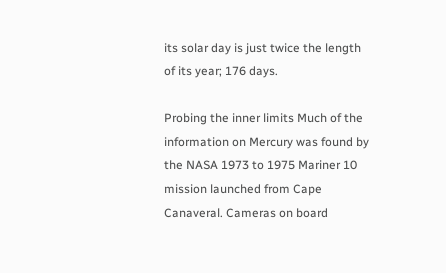its solar day is just twice the length of its year; 176 days.

Probing the inner limits Much of the information on Mercury was found by the NASA 1973 to 1975 Mariner 10 mission launched from Cape Canaveral. Cameras on board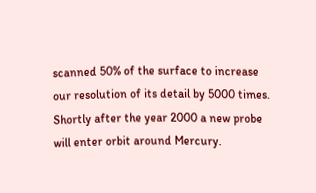scanned 50% of the surface to increase our resolution of its detail by 5000 times. Shortly after the year 2000 a new probe will enter orbit around Mercury.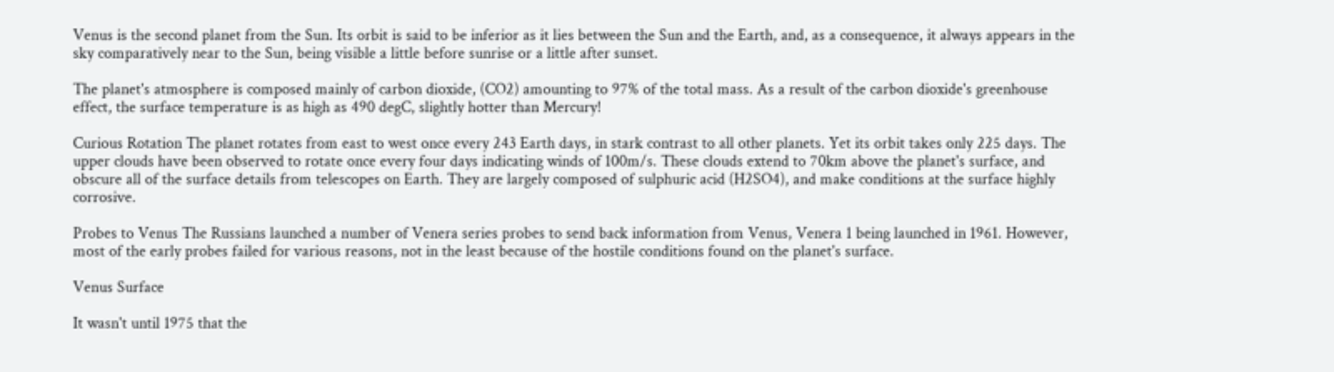Venus is the second planet from the Sun. Its orbit is said to be inferior as it lies between the Sun and the Earth, and, as a consequence, it always appears in the sky comparatively near to the Sun, being visible a little before sunrise or a little after sunset.

The planet's atmosphere is composed mainly of carbon dioxide, (CO2) amounting to 97% of the total mass. As a result of the carbon dioxide's greenhouse effect, the surface temperature is as high as 490 degC, slightly hotter than Mercury!

Curious Rotation The planet rotates from east to west once every 243 Earth days, in stark contrast to all other planets. Yet its orbit takes only 225 days. The upper clouds have been observed to rotate once every four days indicating winds of 100m/s. These clouds extend to 70km above the planet's surface, and obscure all of the surface details from telescopes on Earth. They are largely composed of sulphuric acid (H2SO4), and make conditions at the surface highly corrosive.

Probes to Venus The Russians launched a number of Venera series probes to send back information from Venus, Venera 1 being launched in 1961. However, most of the early probes failed for various reasons, not in the least because of the hostile conditions found on the planet's surface.

Venus Surface

It wasn't until 1975 that the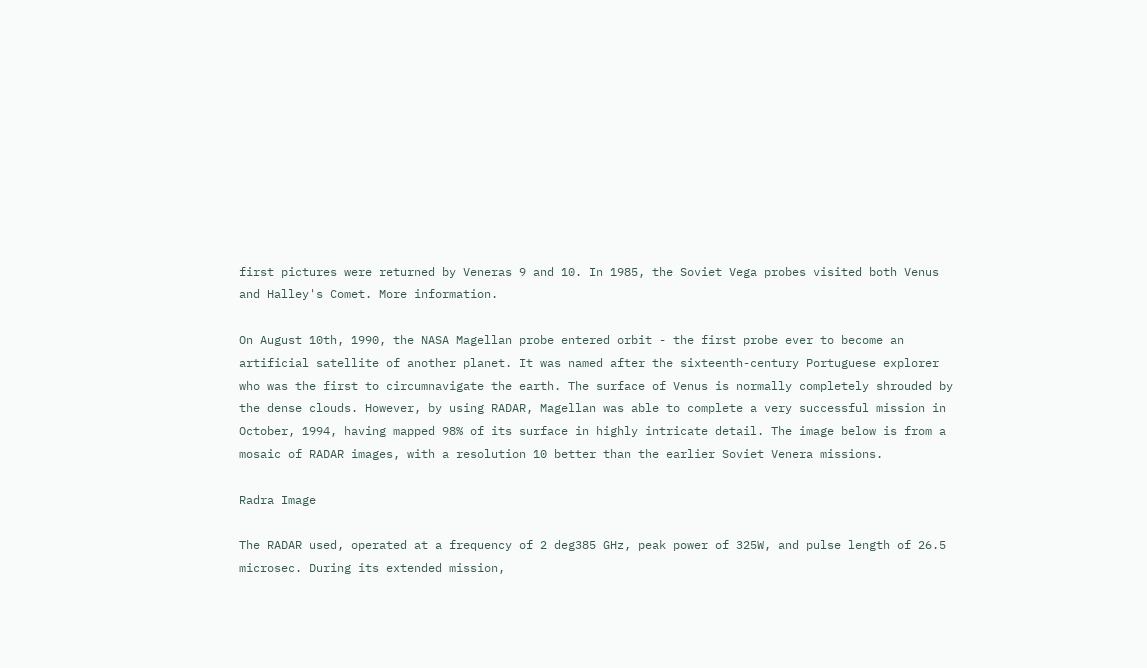first pictures were returned by Veneras 9 and 10. In 1985, the Soviet Vega probes visited both Venus and Halley's Comet. More information.

On August 10th, 1990, the NASA Magellan probe entered orbit - the first probe ever to become an artificial satellite of another planet. It was named after the sixteenth-century Portuguese explorer who was the first to circumnavigate the earth. The surface of Venus is normally completely shrouded by the dense clouds. However, by using RADAR, Magellan was able to complete a very successful mission in October, 1994, having mapped 98% of its surface in highly intricate detail. The image below is from a mosaic of RADAR images, with a resolution 10 better than the earlier Soviet Venera missions.

Radra Image

The RADAR used, operated at a frequency of 2 deg385 GHz, peak power of 325W, and pulse length of 26.5 microsec. During its extended mission,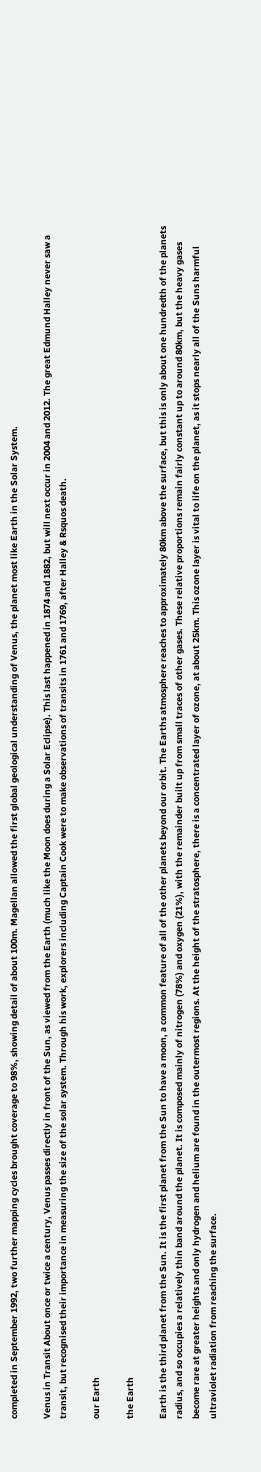completed in September 1992, two further mapping cycles brought coverage to 98%, showing detail of about 100m. Magellan allowed the first global geological understanding of Venus, the planet most like Earth in the Solar System.

Venus in Transit About once or twice a century, Venus passes directly in front of the Sun, as viewed from the Earth (much like the Moon does during a Solar Eclipse). This last happened in 1874 and 1882, but will next occur in 2004 and 2012. The great Edmund Halley never saw a transit, but recognised their importance in measuring the size of the solar system. Through his work, explorers including Captain Cook were to make observations of transits in 1761 and 1769, after Halley & Rsquos death.

our Earth

the Earth

Earth is the third planet from the Sun. It is the first planet from the Sun to have a moon, a common feature of all of the other planets beyond our orbit. The Earths atmosphere reaches to approximately 80km above the surface, but this is only about one hundredth of the planets radius, and so occupies a relatively thin band around the planet. It is composed mainly of nitrogen (78%) and oxygen (21%), with the remainder built up from small traces of other gases. These relative proportions remain fairly constant up to around 80km, but the heavy gases become rare at greater heights and only hydrogen and helium are found in the outermost regions. At the height of the stratosphere, there is a concentrated layer of ozone, at about 25km. This ozone layer is vital to life on the planet, as it stops nearly all of the Suns harmful ultraviolet radiation from reaching the surface.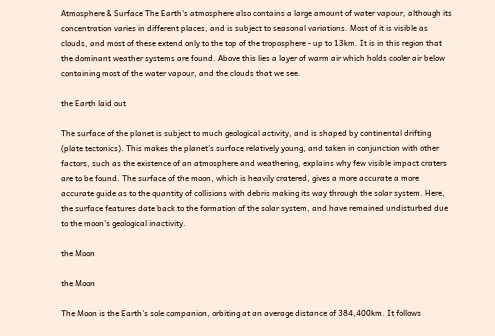Atmosphere & Surface The Earth's atmosphere also contains a large amount of water vapour, although its concentration varies in different places, and is subject to seasonal variations. Most of it is visible as clouds, and most of these extend only to the top of the troposphere - up to 13km. It is in this region that the dominant weather systems are found. Above this lies a layer of warm air which holds cooler air below containing most of the water vapour, and the clouds that we see.

the Earth laid out

The surface of the planet is subject to much geological activity, and is shaped by continental drifting (plate tectonics). This makes the planet's surface relatively young, and taken in conjunction with other factors, such as the existence of an atmosphere and weathering, explains why few visible impact craters are to be found. The surface of the moon, which is heavily cratered, gives a more accurate a more accurate guide as to the quantity of collisions with debris making its way through the solar system. Here, the surface features date back to the formation of the solar system, and have remained undisturbed due to the moon's geological inactivity.

the Moon

the Moon

The Moon is the Earth's sole companion, orbiting at an average distance of 384,400km. It follows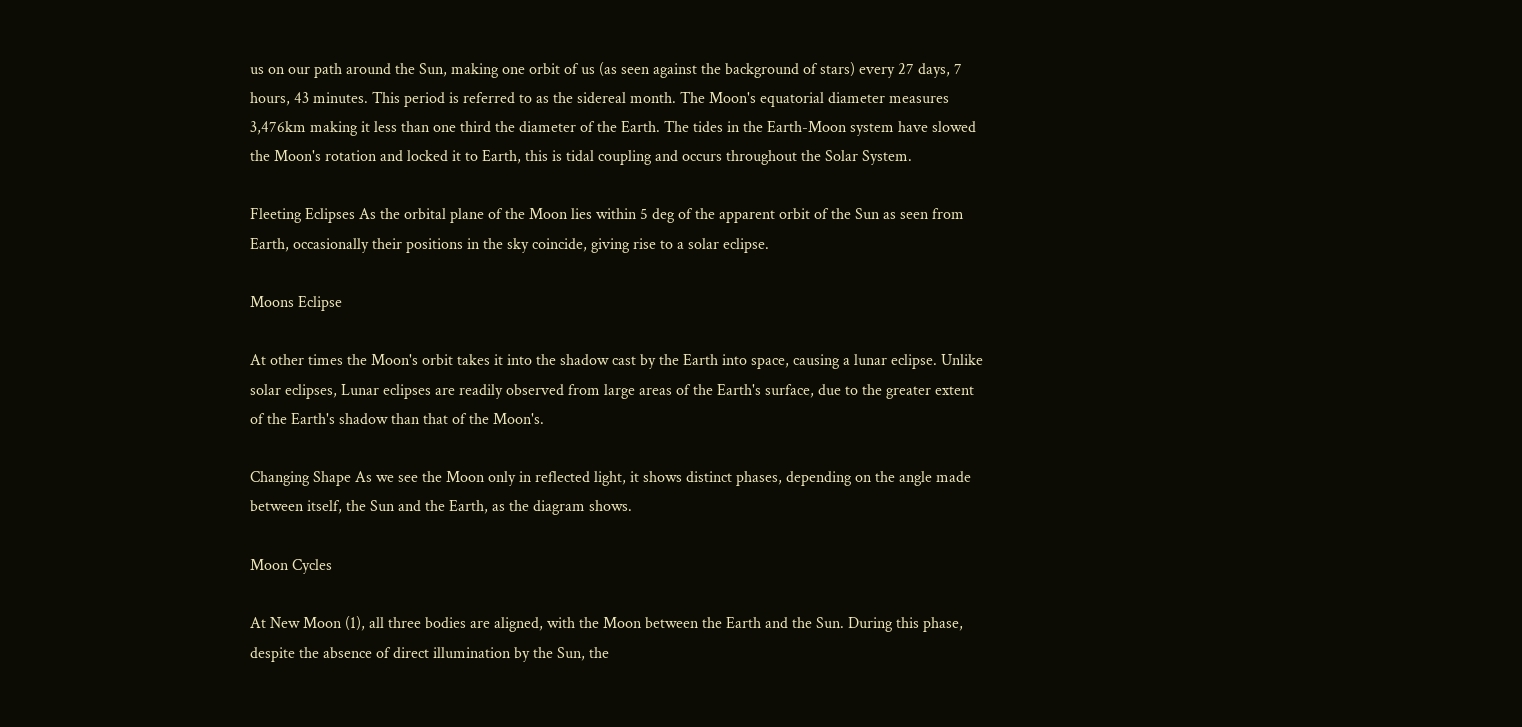us on our path around the Sun, making one orbit of us (as seen against the background of stars) every 27 days, 7 hours, 43 minutes. This period is referred to as the sidereal month. The Moon's equatorial diameter measures 3,476km making it less than one third the diameter of the Earth. The tides in the Earth-Moon system have slowed the Moon's rotation and locked it to Earth, this is tidal coupling and occurs throughout the Solar System.

Fleeting Eclipses As the orbital plane of the Moon lies within 5 deg of the apparent orbit of the Sun as seen from Earth, occasionally their positions in the sky coincide, giving rise to a solar eclipse.

Moons Eclipse

At other times the Moon's orbit takes it into the shadow cast by the Earth into space, causing a lunar eclipse. Unlike solar eclipses, Lunar eclipses are readily observed from large areas of the Earth's surface, due to the greater extent of the Earth's shadow than that of the Moon's.

Changing Shape As we see the Moon only in reflected light, it shows distinct phases, depending on the angle made between itself, the Sun and the Earth, as the diagram shows.

Moon Cycles

At New Moon (1), all three bodies are aligned, with the Moon between the Earth and the Sun. During this phase, despite the absence of direct illumination by the Sun, the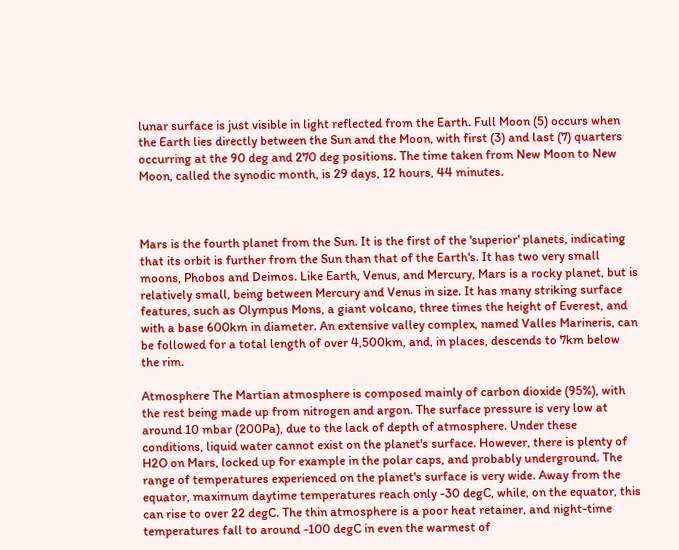lunar surface is just visible in light reflected from the Earth. Full Moon (5) occurs when the Earth lies directly between the Sun and the Moon, with first (3) and last (7) quarters occurring at the 90 deg and 270 deg positions. The time taken from New Moon to New Moon, called the synodic month, is 29 days, 12 hours, 44 minutes.



Mars is the fourth planet from the Sun. It is the first of the 'superior' planets, indicating that its orbit is further from the Sun than that of the Earth's. It has two very small moons, Phobos and Deimos. Like Earth, Venus, and Mercury, Mars is a rocky planet, but is relatively small, being between Mercury and Venus in size. It has many striking surface features, such as Olympus Mons, a giant volcano, three times the height of Everest, and with a base 600km in diameter. An extensive valley complex, named Valles Marineris, can be followed for a total length of over 4,500km, and, in places, descends to 7km below the rim.

Atmosphere The Martian atmosphere is composed mainly of carbon dioxide (95%), with the rest being made up from nitrogen and argon. The surface pressure is very low at around 10 mbar (200Pa), due to the lack of depth of atmosphere. Under these conditions, liquid water cannot exist on the planet's surface. However, there is plenty of H2O on Mars, locked up for example in the polar caps, and probably underground. The range of temperatures experienced on the planet's surface is very wide. Away from the equator, maximum daytime temperatures reach only -30 degC, while, on the equator, this can rise to over 22 degC. The thin atmosphere is a poor heat retainer, and night-time temperatures fall to around -100 degC in even the warmest of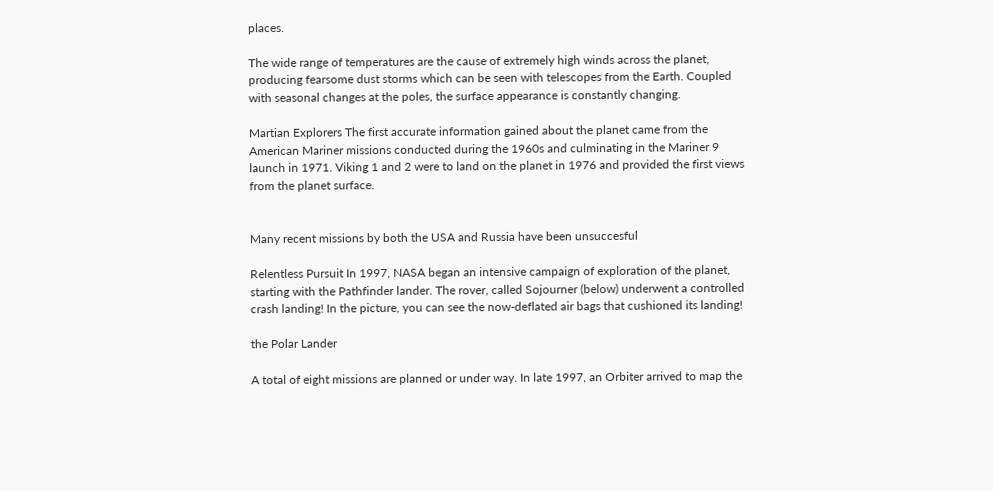places.

The wide range of temperatures are the cause of extremely high winds across the planet, producing fearsome dust storms which can be seen with telescopes from the Earth. Coupled with seasonal changes at the poles, the surface appearance is constantly changing.

Martian Explorers The first accurate information gained about the planet came from the American Mariner missions conducted during the 1960s and culminating in the Mariner 9 launch in 1971. Viking 1 and 2 were to land on the planet in 1976 and provided the first views from the planet surface.


Many recent missions by both the USA and Russia have been unsuccesful

Relentless Pursuit In 1997, NASA began an intensive campaign of exploration of the planet, starting with the Pathfinder lander. The rover, called Sojourner (below) underwent a controlled crash landing! In the picture, you can see the now-deflated air bags that cushioned its landing!

the Polar Lander

A total of eight missions are planned or under way. In late 1997, an Orbiter arrived to map the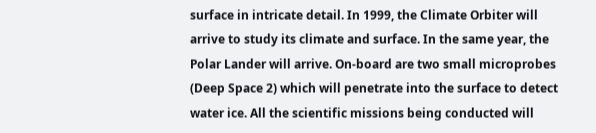surface in intricate detail. In 1999, the Climate Orbiter will arrive to study its climate and surface. In the same year, the Polar Lander will arrive. On-board are two small microprobes (Deep Space 2) which will penetrate into the surface to detect water ice. All the scientific missions being conducted will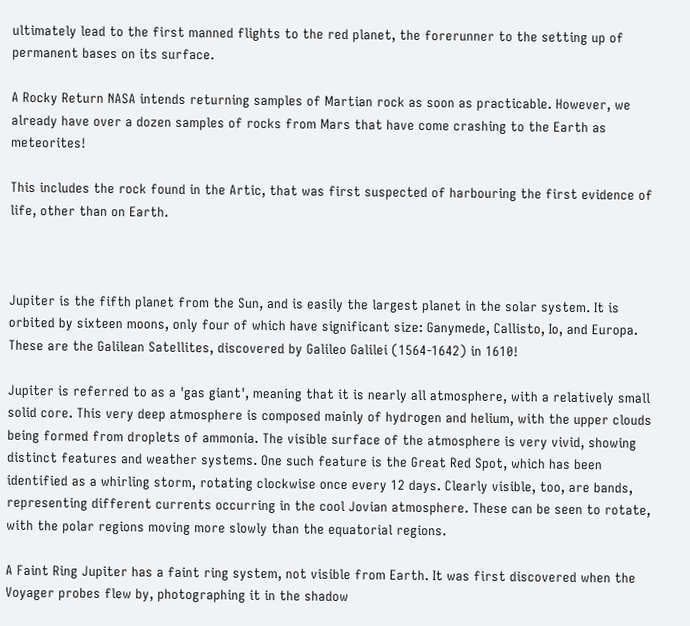ultimately lead to the first manned flights to the red planet, the forerunner to the setting up of permanent bases on its surface.

A Rocky Return NASA intends returning samples of Martian rock as soon as practicable. However, we already have over a dozen samples of rocks from Mars that have come crashing to the Earth as meteorites!

This includes the rock found in the Artic, that was first suspected of harbouring the first evidence of life, other than on Earth.



Jupiter is the fifth planet from the Sun, and is easily the largest planet in the solar system. It is orbited by sixteen moons, only four of which have significant size: Ganymede, Callisto, Io, and Europa. These are the Galilean Satellites, discovered by Galileo Galilei (1564-1642) in 1610!

Jupiter is referred to as a 'gas giant', meaning that it is nearly all atmosphere, with a relatively small solid core. This very deep atmosphere is composed mainly of hydrogen and helium, with the upper clouds being formed from droplets of ammonia. The visible surface of the atmosphere is very vivid, showing distinct features and weather systems. One such feature is the Great Red Spot, which has been identified as a whirling storm, rotating clockwise once every 12 days. Clearly visible, too, are bands, representing different currents occurring in the cool Jovian atmosphere. These can be seen to rotate, with the polar regions moving more slowly than the equatorial regions.

A Faint Ring Jupiter has a faint ring system, not visible from Earth. It was first discovered when the Voyager probes flew by, photographing it in the shadow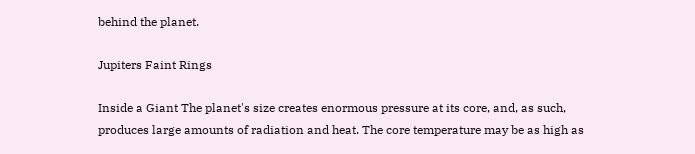behind the planet.

Jupiters Faint Rings

Inside a Giant The planet's size creates enormous pressure at its core, and, as such, produces large amounts of radiation and heat. The core temperature may be as high as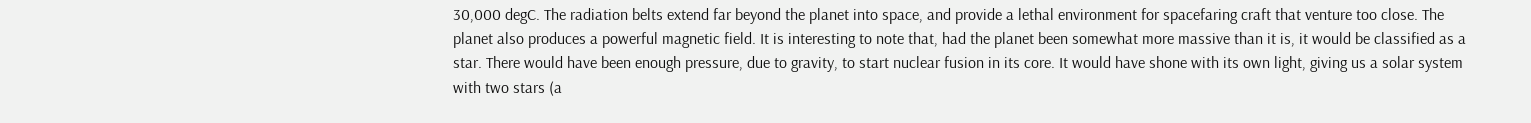30,000 degC. The radiation belts extend far beyond the planet into space, and provide a lethal environment for spacefaring craft that venture too close. The planet also produces a powerful magnetic field. It is interesting to note that, had the planet been somewhat more massive than it is, it would be classified as a star. There would have been enough pressure, due to gravity, to start nuclear fusion in its core. It would have shone with its own light, giving us a solar system with two stars (a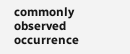commonly observed occurrence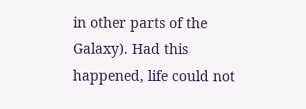in other parts of the Galaxy). Had this happened, life could not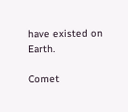have existed on Earth.

Comet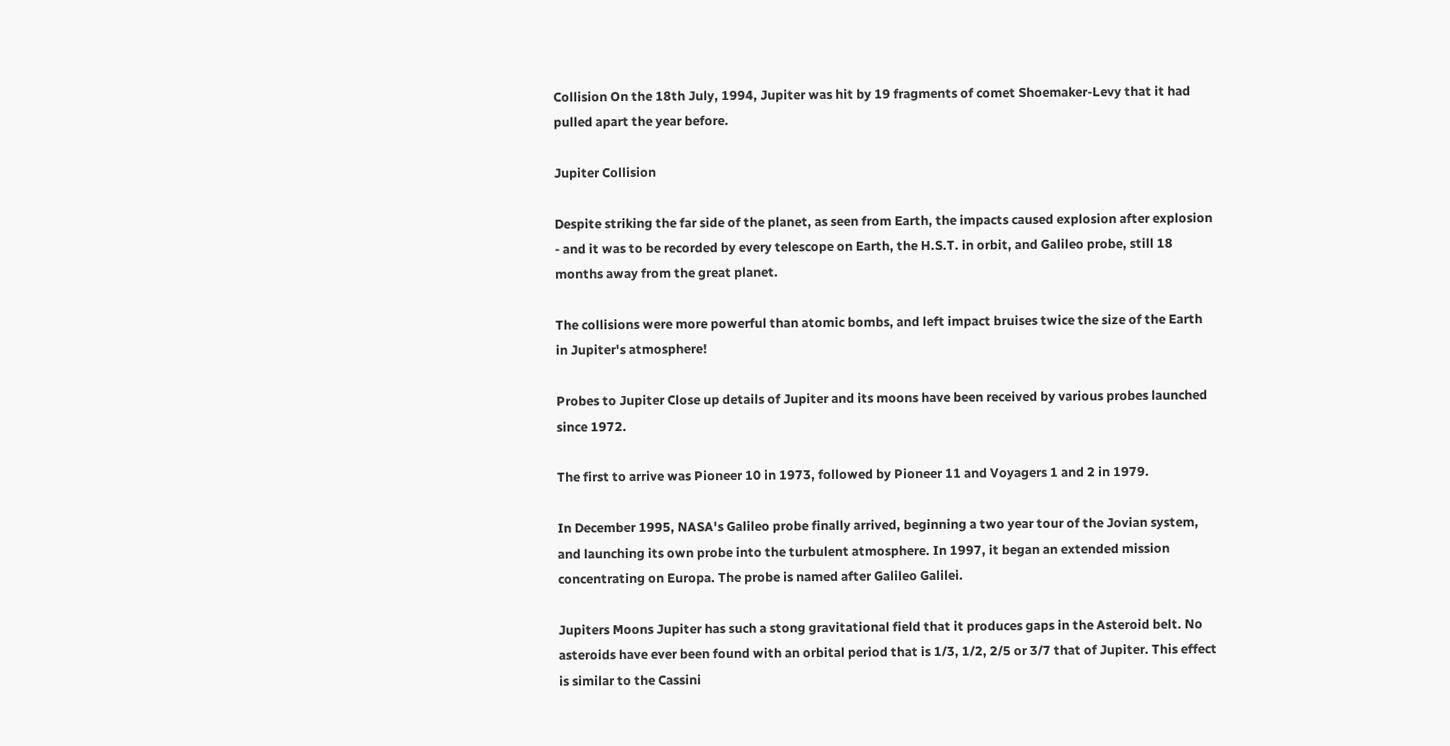Collision On the 18th July, 1994, Jupiter was hit by 19 fragments of comet Shoemaker-Levy that it had pulled apart the year before.

Jupiter Collision

Despite striking the far side of the planet, as seen from Earth, the impacts caused explosion after explosion - and it was to be recorded by every telescope on Earth, the H.S.T. in orbit, and Galileo probe, still 18 months away from the great planet.

The collisions were more powerful than atomic bombs, and left impact bruises twice the size of the Earth in Jupiter's atmosphere!

Probes to Jupiter Close up details of Jupiter and its moons have been received by various probes launched since 1972.

The first to arrive was Pioneer 10 in 1973, followed by Pioneer 11 and Voyagers 1 and 2 in 1979.

In December 1995, NASA's Galileo probe finally arrived, beginning a two year tour of the Jovian system, and launching its own probe into the turbulent atmosphere. In 1997, it began an extended mission concentrating on Europa. The probe is named after Galileo Galilei.

Jupiters Moons Jupiter has such a stong gravitational field that it produces gaps in the Asteroid belt. No asteroids have ever been found with an orbital period that is 1/3, 1/2, 2/5 or 3/7 that of Jupiter. This effect is similar to the Cassini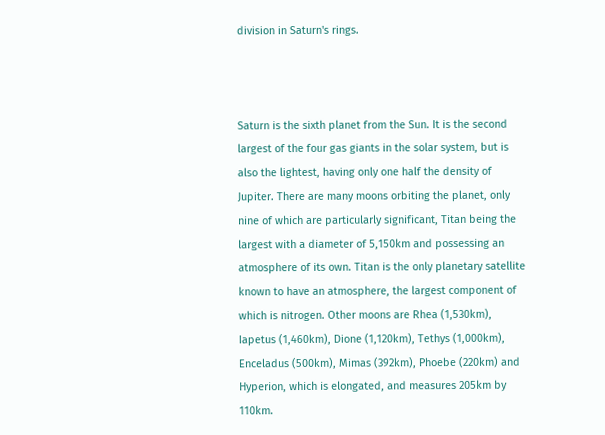division in Saturn's rings.



Saturn is the sixth planet from the Sun. It is the second largest of the four gas giants in the solar system, but is also the lightest, having only one half the density of Jupiter. There are many moons orbiting the planet, only nine of which are particularly significant, Titan being the largest with a diameter of 5,150km and possessing an atmosphere of its own. Titan is the only planetary satellite known to have an atmosphere, the largest component of which is nitrogen. Other moons are Rhea (1,530km), Iapetus (1,460km), Dione (1,120km), Tethys (1,000km), Enceladus (500km), Mimas (392km), Phoebe (220km) and Hyperion, which is elongated, and measures 205km by 110km.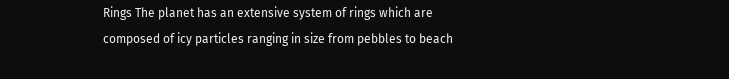Rings The planet has an extensive system of rings which are composed of icy particles ranging in size from pebbles to beach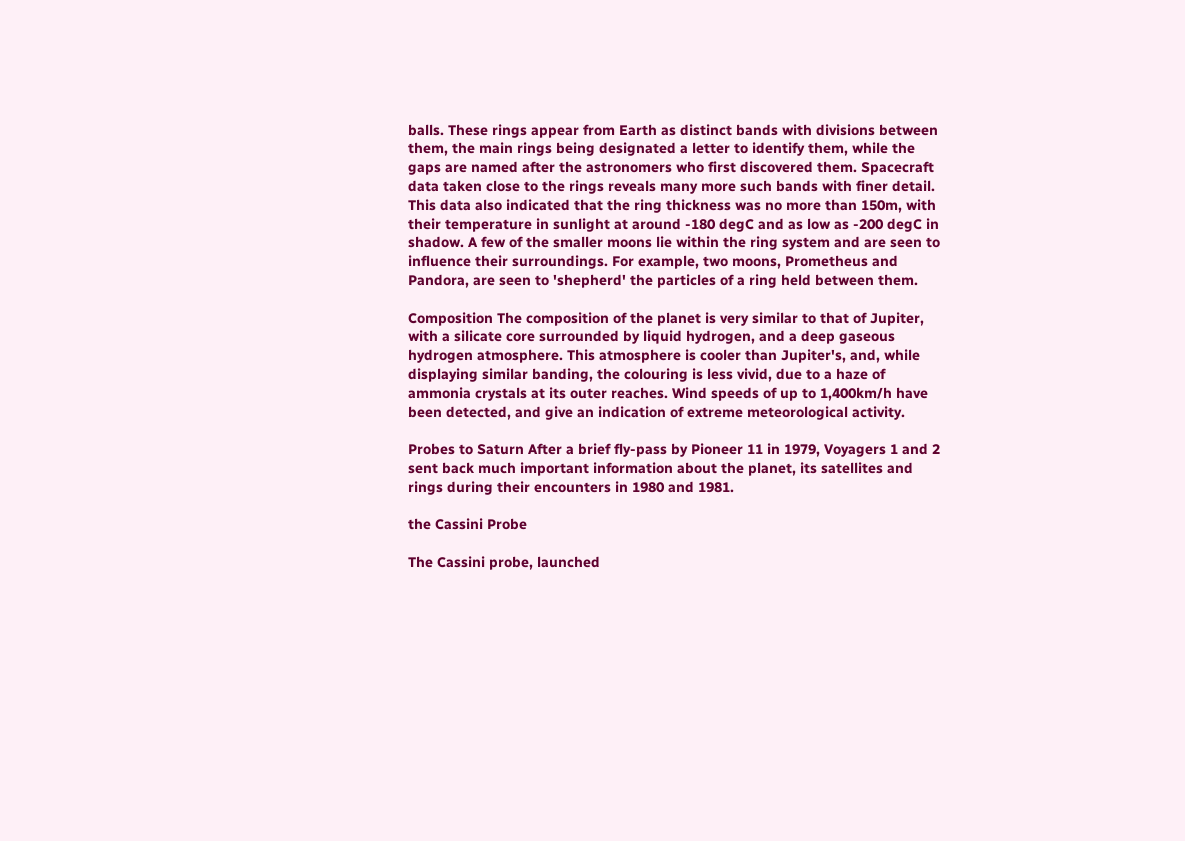balls. These rings appear from Earth as distinct bands with divisions between them, the main rings being designated a letter to identify them, while the gaps are named after the astronomers who first discovered them. Spacecraft data taken close to the rings reveals many more such bands with finer detail. This data also indicated that the ring thickness was no more than 150m, with their temperature in sunlight at around -180 degC and as low as -200 degC in shadow. A few of the smaller moons lie within the ring system and are seen to influence their surroundings. For example, two moons, Prometheus and Pandora, are seen to 'shepherd' the particles of a ring held between them.

Composition The composition of the planet is very similar to that of Jupiter, with a silicate core surrounded by liquid hydrogen, and a deep gaseous hydrogen atmosphere. This atmosphere is cooler than Jupiter's, and, while displaying similar banding, the colouring is less vivid, due to a haze of ammonia crystals at its outer reaches. Wind speeds of up to 1,400km/h have been detected, and give an indication of extreme meteorological activity.

Probes to Saturn After a brief fly-pass by Pioneer 11 in 1979, Voyagers 1 and 2 sent back much important information about the planet, its satellites and rings during their encounters in 1980 and 1981.

the Cassini Probe

The Cassini probe, launched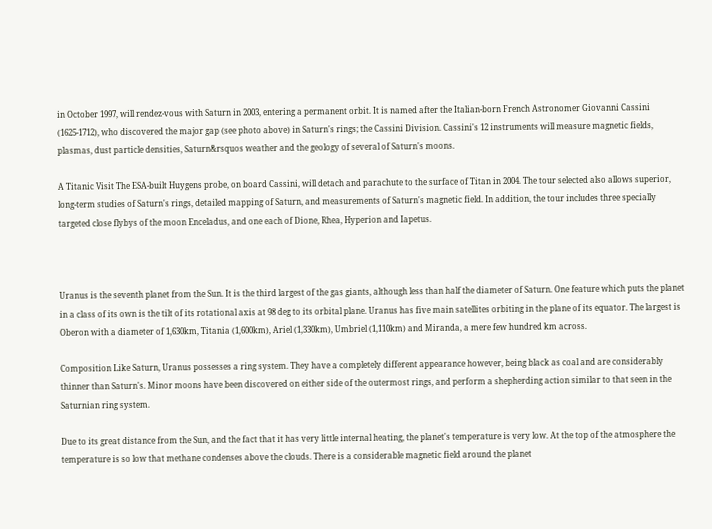in October 1997, will rendez-vous with Saturn in 2003, entering a permanent orbit. It is named after the Italian-born French Astronomer Giovanni Cassini (1625-1712), who discovered the major gap (see photo above) in Saturn's rings; the Cassini Division. Cassini's 12 instruments will measure magnetic fields, plasmas, dust particle densities, Saturn&rsquos weather and the geology of several of Saturn's moons.

A Titanic Visit The ESA-built Huygens probe, on board Cassini, will detach and parachute to the surface of Titan in 2004. The tour selected also allows superior, long-term studies of Saturn's rings, detailed mapping of Saturn, and measurements of Saturn's magnetic field. In addition, the tour includes three specially targeted close flybys of the moon Enceladus, and one each of Dione, Rhea, Hyperion and Iapetus.



Uranus is the seventh planet from the Sun. It is the third largest of the gas giants, although less than half the diameter of Saturn. One feature which puts the planet in a class of its own is the tilt of its rotational axis at 98 deg to its orbital plane. Uranus has five main satellites orbiting in the plane of its equator. The largest is Oberon with a diameter of 1,630km, Titania (1,600km), Ariel (1,330km), Umbriel (1,110km) and Miranda, a mere few hundred km across.

Composition Like Saturn, Uranus possesses a ring system. They have a completely different appearance however, being black as coal and are considerably thinner than Saturn's. Minor moons have been discovered on either side of the outermost rings, and perform a shepherding action similar to that seen in the Saturnian ring system.

Due to its great distance from the Sun, and the fact that it has very little internal heating, the planet's temperature is very low. At the top of the atmosphere the temperature is so low that methane condenses above the clouds. There is a considerable magnetic field around the planet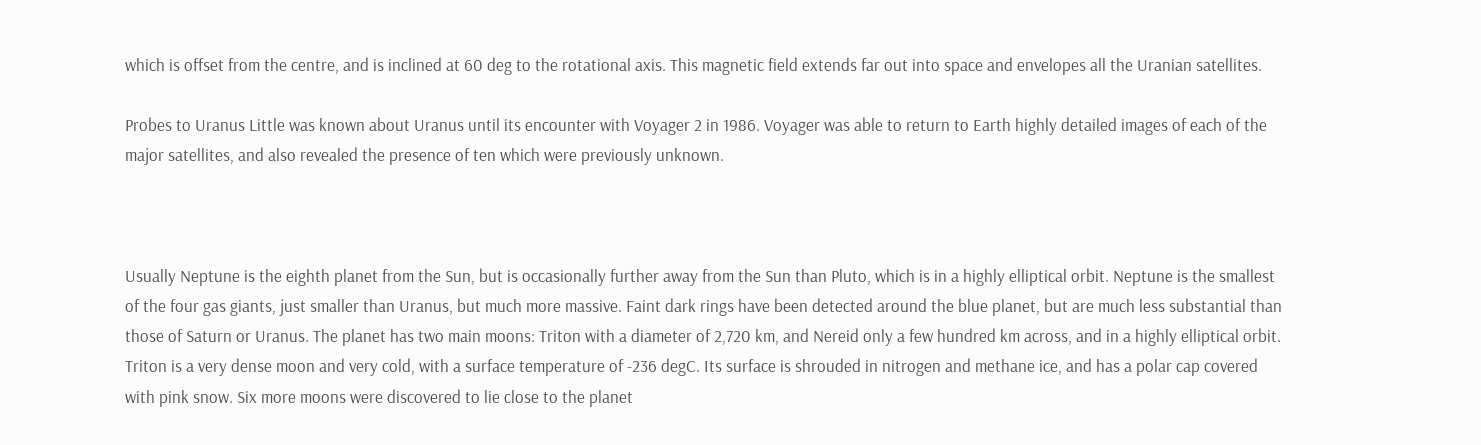which is offset from the centre, and is inclined at 60 deg to the rotational axis. This magnetic field extends far out into space and envelopes all the Uranian satellites.

Probes to Uranus Little was known about Uranus until its encounter with Voyager 2 in 1986. Voyager was able to return to Earth highly detailed images of each of the major satellites, and also revealed the presence of ten which were previously unknown.



Usually Neptune is the eighth planet from the Sun, but is occasionally further away from the Sun than Pluto, which is in a highly elliptical orbit. Neptune is the smallest of the four gas giants, just smaller than Uranus, but much more massive. Faint dark rings have been detected around the blue planet, but are much less substantial than those of Saturn or Uranus. The planet has two main moons: Triton with a diameter of 2,720 km, and Nereid only a few hundred km across, and in a highly elliptical orbit. Triton is a very dense moon and very cold, with a surface temperature of -236 degC. Its surface is shrouded in nitrogen and methane ice, and has a polar cap covered with pink snow. Six more moons were discovered to lie close to the planet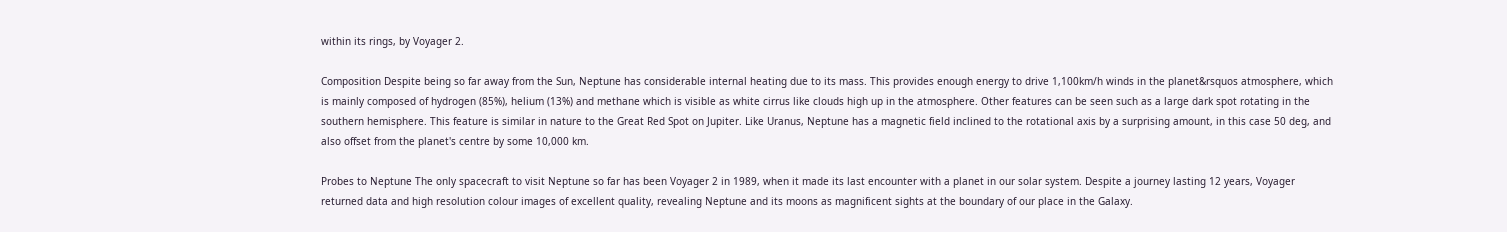within its rings, by Voyager 2.

Composition Despite being so far away from the Sun, Neptune has considerable internal heating due to its mass. This provides enough energy to drive 1,100km/h winds in the planet&rsquos atmosphere, which is mainly composed of hydrogen (85%), helium (13%) and methane which is visible as white cirrus like clouds high up in the atmosphere. Other features can be seen such as a large dark spot rotating in the southern hemisphere. This feature is similar in nature to the Great Red Spot on Jupiter. Like Uranus, Neptune has a magnetic field inclined to the rotational axis by a surprising amount, in this case 50 deg, and also offset from the planet's centre by some 10,000 km.

Probes to Neptune The only spacecraft to visit Neptune so far has been Voyager 2 in 1989, when it made its last encounter with a planet in our solar system. Despite a journey lasting 12 years, Voyager returned data and high resolution colour images of excellent quality, revealing Neptune and its moons as magnificent sights at the boundary of our place in the Galaxy.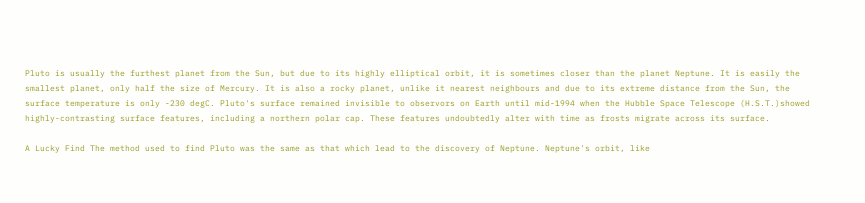Pluto is usually the furthest planet from the Sun, but due to its highly elliptical orbit, it is sometimes closer than the planet Neptune. It is easily the smallest planet, only half the size of Mercury. It is also a rocky planet, unlike it nearest neighbours and due to its extreme distance from the Sun, the surface temperature is only -230 degC. Pluto's surface remained invisible to observors on Earth until mid-1994 when the Hubble Space Telescope (H.S.T.)showed highly-contrasting surface features, including a northern polar cap. These features undoubtedly alter with time as frosts migrate across its surface.

A Lucky Find The method used to find Pluto was the same as that which lead to the discovery of Neptune. Neptune's orbit, like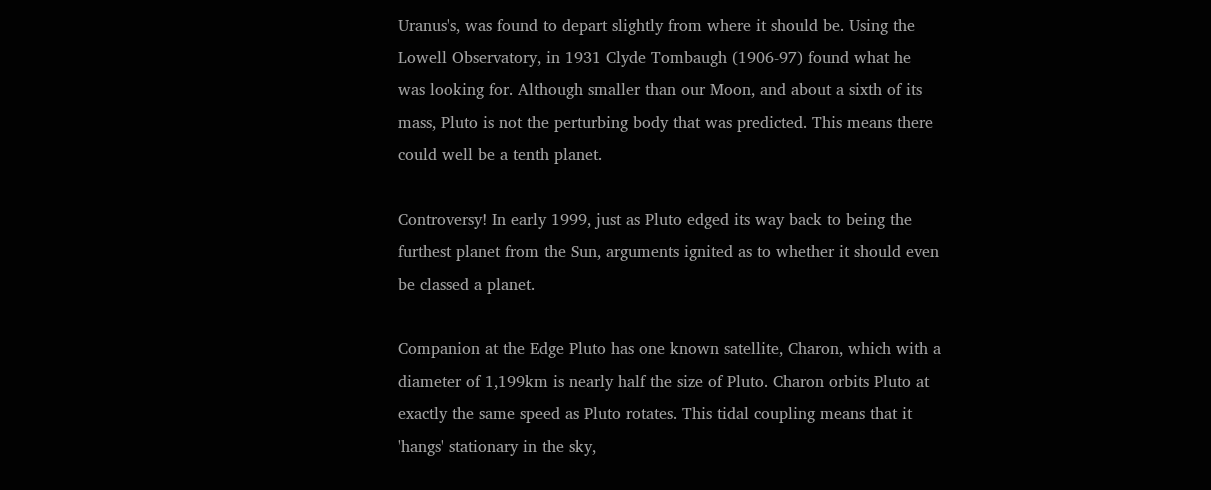Uranus's, was found to depart slightly from where it should be. Using the Lowell Observatory, in 1931 Clyde Tombaugh (1906-97) found what he was looking for. Although smaller than our Moon, and about a sixth of its mass, Pluto is not the perturbing body that was predicted. This means there could well be a tenth planet.

Controversy! In early 1999, just as Pluto edged its way back to being the furthest planet from the Sun, arguments ignited as to whether it should even be classed a planet.

Companion at the Edge Pluto has one known satellite, Charon, which with a diameter of 1,199km is nearly half the size of Pluto. Charon orbits Pluto at exactly the same speed as Pluto rotates. This tidal coupling means that it 'hangs' stationary in the sky,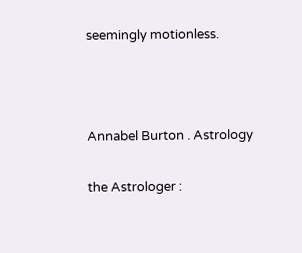seemingly motionless.



Annabel Burton . Astrology

the Astrologer :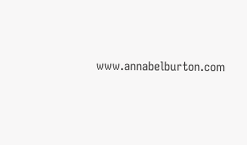www.annabelburton.com